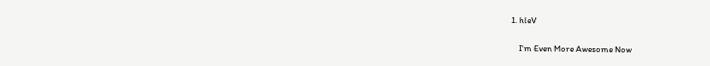1. hleV

    I'm Even More Awesome Now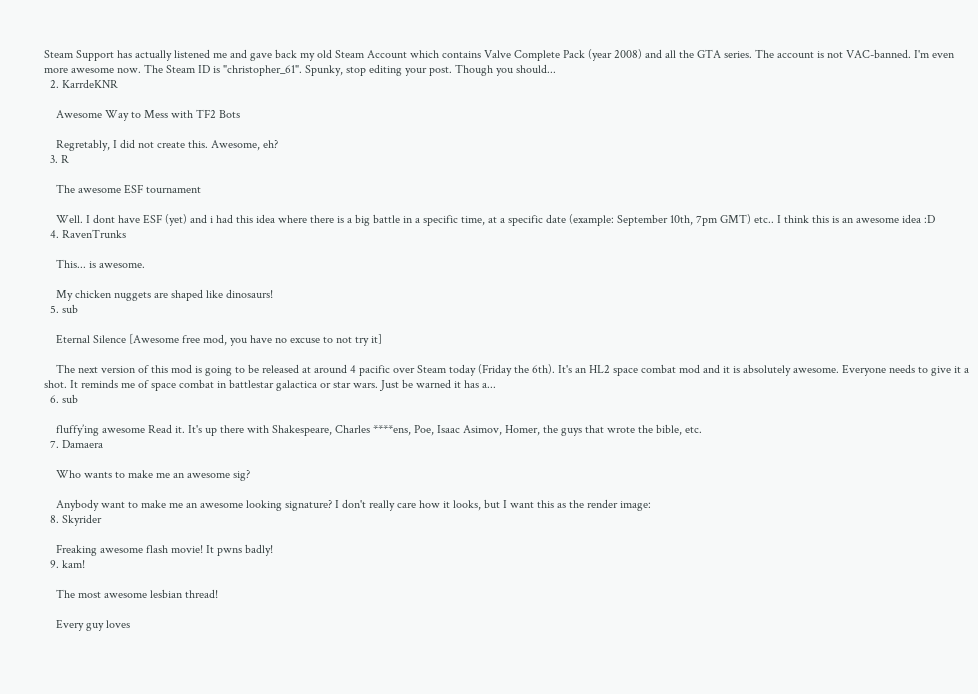Steam Support has actually listened me and gave back my old Steam Account which contains Valve Complete Pack (year 2008) and all the GTA series. The account is not VAC-banned. I'm even more awesome now. The Steam ID is "christopher_61". Spunky, stop editing your post. Though you should...
  2. KarrdeKNR

    Awesome Way to Mess with TF2 Bots

    Regretably, I did not create this. Awesome, eh?
  3. R

    The awesome ESF tournament

    Well. I dont have ESF (yet) and i had this idea where there is a big battle in a specific time, at a specific date (example: September 10th, 7pm GMT) etc.. I think this is an awesome idea :D
  4. RavenTrunks

    This... is awesome.

    My chicken nuggets are shaped like dinosaurs!
  5. sub

    Eternal Silence [Awesome free mod, you have no excuse to not try it]

    The next version of this mod is going to be released at around 4 pacific over Steam today (Friday the 6th). It's an HL2 space combat mod and it is absolutely awesome. Everyone needs to give it a shot. It reminds me of space combat in battlestar galactica or star wars. Just be warned it has a...
  6. sub

    fluffy’ing awesome Read it. It's up there with Shakespeare, Charles ****ens, Poe, Isaac Asimov, Homer, the guys that wrote the bible, etc.
  7. Damaera

    Who wants to make me an awesome sig?

    Anybody want to make me an awesome looking signature? I don't really care how it looks, but I want this as the render image:
  8. Skyrider

    Freaking awesome flash movie! It pwns badly!
  9. kam!

    The most awesome lesbian thread!

    Every guy loves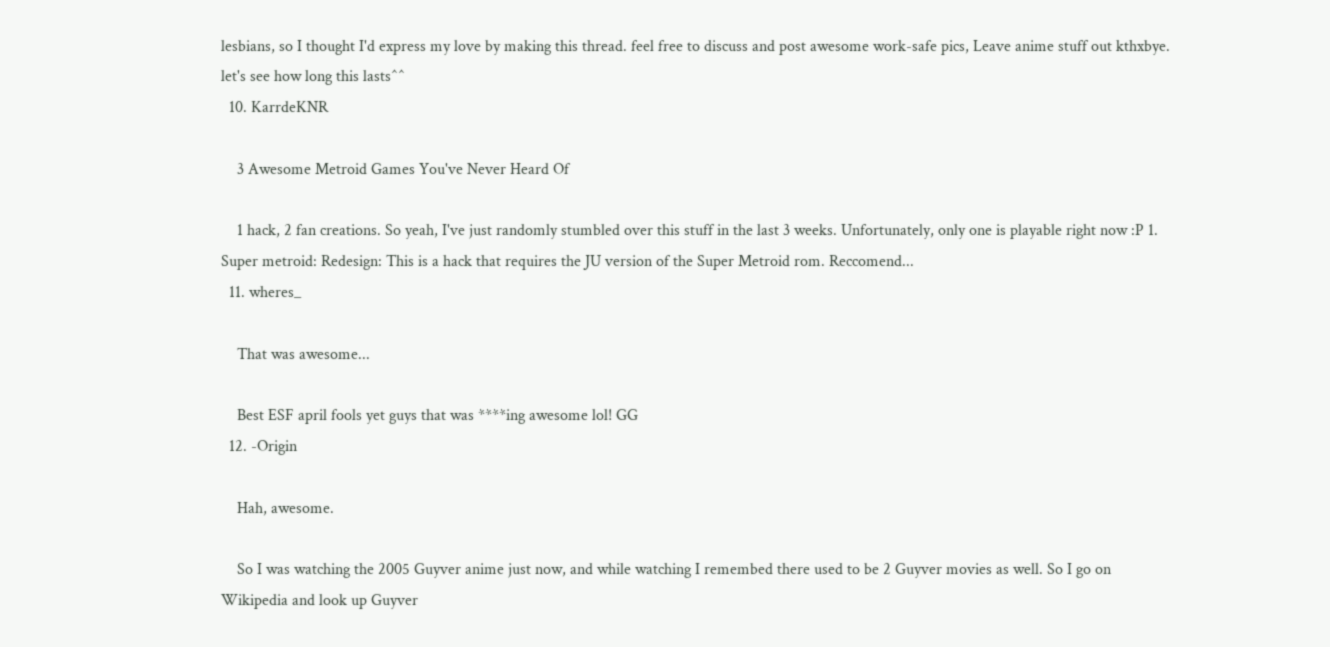lesbians, so I thought I'd express my love by making this thread. feel free to discuss and post awesome work-safe pics, Leave anime stuff out kthxbye. let's see how long this lasts^^
  10. KarrdeKNR

    3 Awesome Metroid Games You've Never Heard Of

    1 hack, 2 fan creations. So yeah, I've just randomly stumbled over this stuff in the last 3 weeks. Unfortunately, only one is playable right now :P 1. Super metroid: Redesign: This is a hack that requires the JU version of the Super Metroid rom. Reccomend...
  11. wheres_

    That was awesome...

    Best ESF april fools yet guys that was ****ing awesome lol! GG
  12. -Origin

    Hah, awesome.

    So I was watching the 2005 Guyver anime just now, and while watching I remembed there used to be 2 Guyver movies as well. So I go on Wikipedia and look up Guyver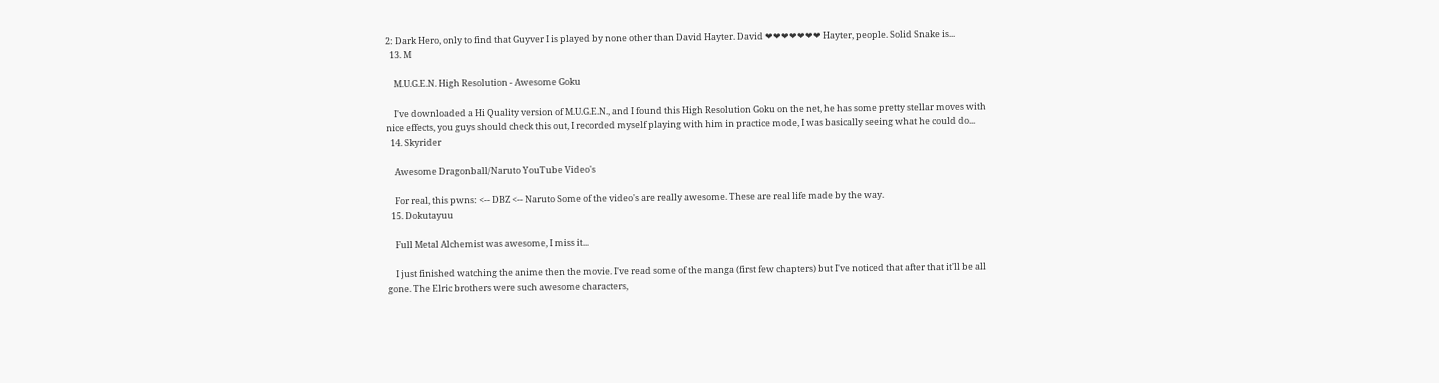2: Dark Hero, only to find that Guyver I is played by none other than David Hayter. David ❤❤❤❤❤❤❤ Hayter, people. Solid Snake is...
  13. M

    M.U.G.E.N. High Resolution - Awesome Goku

    I've downloaded a Hi Quality version of M.U.G.E.N., and I found this High Resolution Goku on the net, he has some pretty stellar moves with nice effects, you guys should check this out, I recorded myself playing with him in practice mode, I was basically seeing what he could do...
  14. Skyrider

    Awesome Dragonball/Naruto YouTube Video's

    For real, this pwns: <-- DBZ <-- Naruto Some of the video's are really awesome. These are real life made by the way.
  15. Dokutayuu

    Full Metal Alchemist was awesome, I miss it...

    I just finished watching the anime then the movie. I've read some of the manga (first few chapters) but I've noticed that after that it'll be all gone. The Elric brothers were such awesome characters,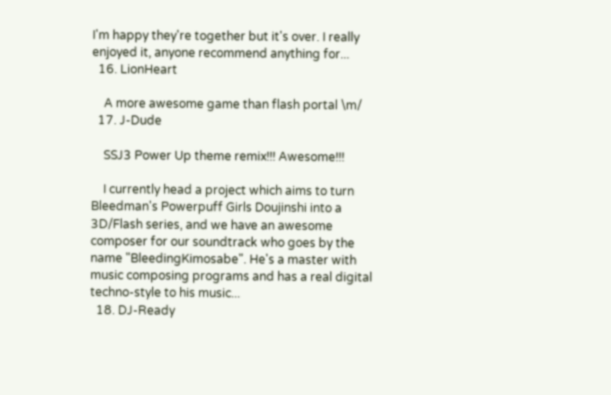I'm happy they're together but it's over. I really enjoyed it, anyone recommend anything for...
  16. LionHeart

    A more awesome game than flash portal \m/
  17. J-Dude

    SSJ3 Power Up theme remix!!! Awesome!!!

    I currently head a project which aims to turn Bleedman's Powerpuff Girls Doujinshi into a 3D/Flash series, and we have an awesome composer for our soundtrack who goes by the name "BleedingKimosabe". He's a master with music composing programs and has a real digital techno-style to his music...
  18. DJ-Ready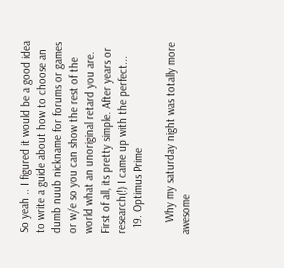So yeah .. I figured it would be a good idea to write a guide about how to choose an dumb nuub nickname for forums or games or w/e so you can show the rest of the world what an unoriginal retard you are. First of all, its pretty simple. After years or research(!) I came up with the perfect...
  19. Optimus Prime

    Why my saturday night was totally more awesome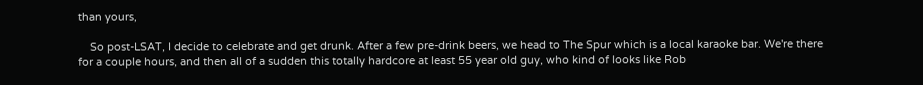than yours,

    So post-LSAT, I decide to celebrate and get drunk. After a few pre-drink beers, we head to The Spur which is a local karaoke bar. We're there for a couple hours, and then all of a sudden this totally hardcore at least 55 year old guy, who kind of looks like Rob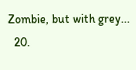Zombie, but with grey...
  20.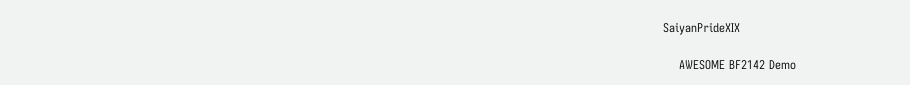SaiyanPrideXIX

    AWESOME BF2142 Demo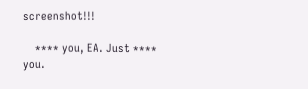screenshot!!!

    **** you, EA. Just **** you.